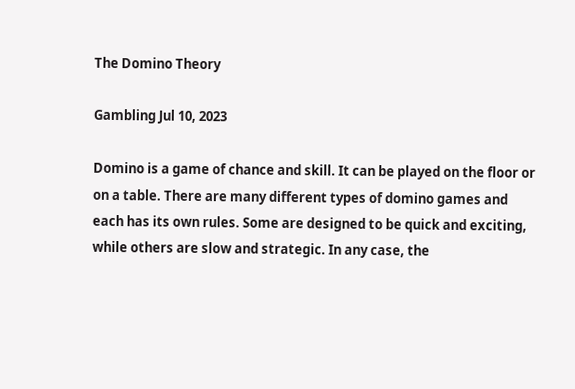The Domino Theory

Gambling Jul 10, 2023

Domino is a game of chance and skill. It can be played on the floor or on a table. There are many different types of domino games and each has its own rules. Some are designed to be quick and exciting, while others are slow and strategic. In any case, the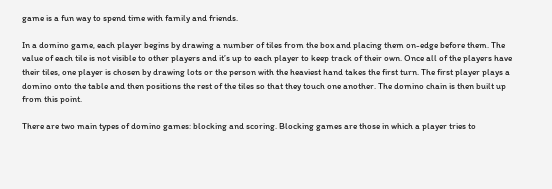game is a fun way to spend time with family and friends.

In a domino game, each player begins by drawing a number of tiles from the box and placing them on-edge before them. The value of each tile is not visible to other players and it’s up to each player to keep track of their own. Once all of the players have their tiles, one player is chosen by drawing lots or the person with the heaviest hand takes the first turn. The first player plays a domino onto the table and then positions the rest of the tiles so that they touch one another. The domino chain is then built up from this point.

There are two main types of domino games: blocking and scoring. Blocking games are those in which a player tries to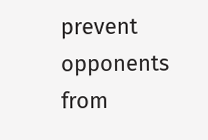prevent opponents from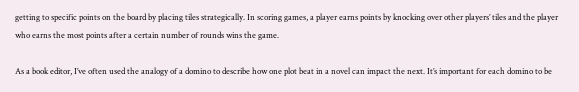getting to specific points on the board by placing tiles strategically. In scoring games, a player earns points by knocking over other players’ tiles and the player who earns the most points after a certain number of rounds wins the game.

As a book editor, I’ve often used the analogy of a domino to describe how one plot beat in a novel can impact the next. It’s important for each domino to be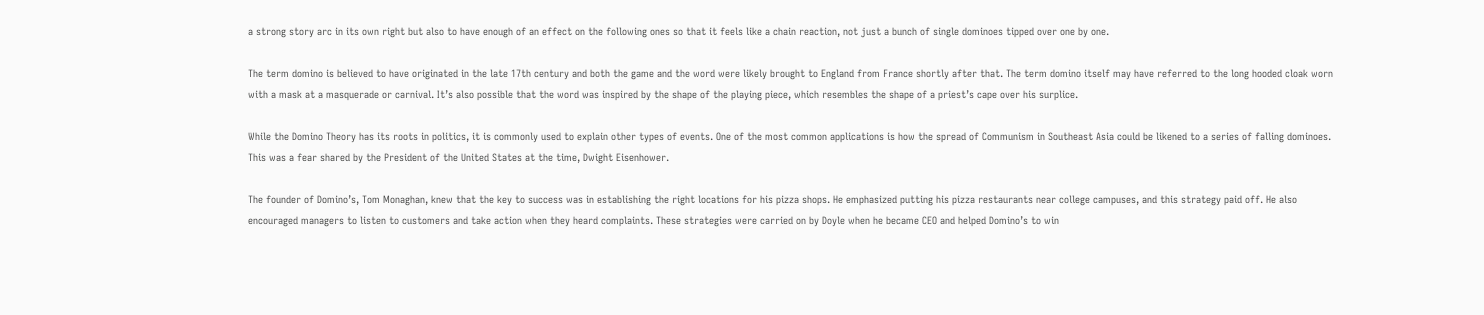a strong story arc in its own right but also to have enough of an effect on the following ones so that it feels like a chain reaction, not just a bunch of single dominoes tipped over one by one.

The term domino is believed to have originated in the late 17th century and both the game and the word were likely brought to England from France shortly after that. The term domino itself may have referred to the long hooded cloak worn with a mask at a masquerade or carnival. It’s also possible that the word was inspired by the shape of the playing piece, which resembles the shape of a priest’s cape over his surplice.

While the Domino Theory has its roots in politics, it is commonly used to explain other types of events. One of the most common applications is how the spread of Communism in Southeast Asia could be likened to a series of falling dominoes. This was a fear shared by the President of the United States at the time, Dwight Eisenhower.

The founder of Domino’s, Tom Monaghan, knew that the key to success was in establishing the right locations for his pizza shops. He emphasized putting his pizza restaurants near college campuses, and this strategy paid off. He also encouraged managers to listen to customers and take action when they heard complaints. These strategies were carried on by Doyle when he became CEO and helped Domino’s to win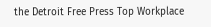the Detroit Free Press Top Workplace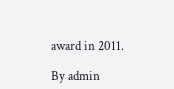award in 2011.

By admin